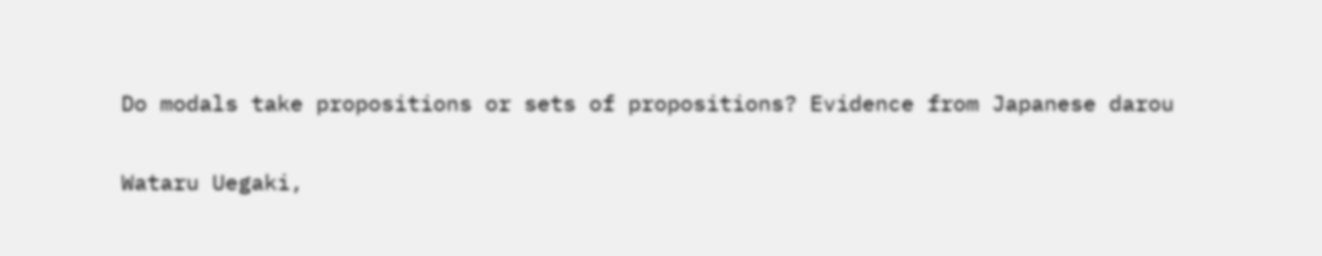Do modals take propositions or sets of propositions? Evidence from Japanese darou

Wataru Uegaki,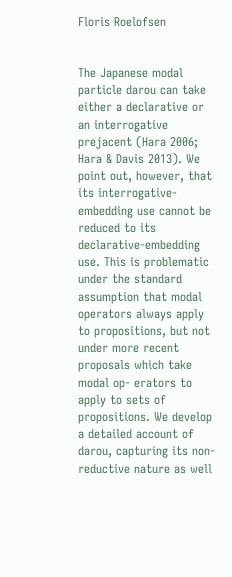Floris Roelofsen


The Japanese modal particle darou can take either a declarative or an interrogative prejacent (Hara 2006; Hara & Davis 2013). We point out, however, that its interrogative-embedding use cannot be reduced to its declarative-embedding use. This is problematic under the standard assumption that modal operators always apply to propositions, but not under more recent proposals which take modal op- erators to apply to sets of propositions. We develop a detailed account of darou, capturing its non-reductive nature as well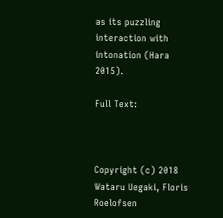as its puzzling interaction with intonation (Hara 2015).

Full Text:



Copyright (c) 2018 Wataru Uegaki, Floris Roelofsen